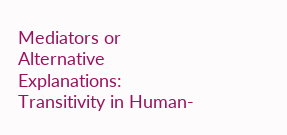Mediators or Alternative Explanations: Transitivity in Human-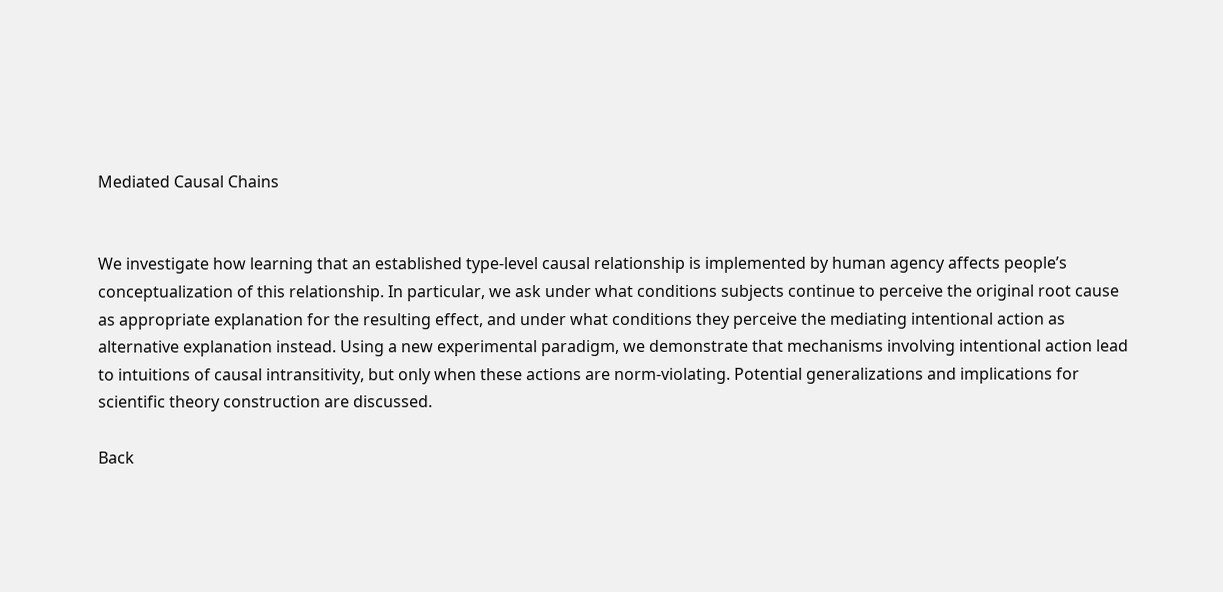Mediated Causal Chains


We investigate how learning that an established type-level causal relationship is implemented by human agency affects people’s conceptualization of this relationship. In particular, we ask under what conditions subjects continue to perceive the original root cause as appropriate explanation for the resulting effect, and under what conditions they perceive the mediating intentional action as alternative explanation instead. Using a new experimental paradigm, we demonstrate that mechanisms involving intentional action lead to intuitions of causal intransitivity, but only when these actions are norm-violating. Potential generalizations and implications for scientific theory construction are discussed.

Back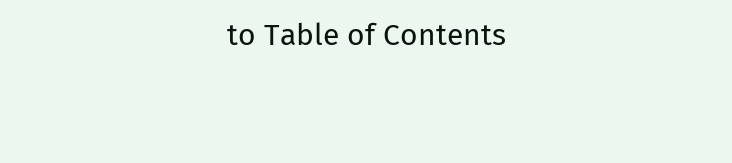to Table of Contents